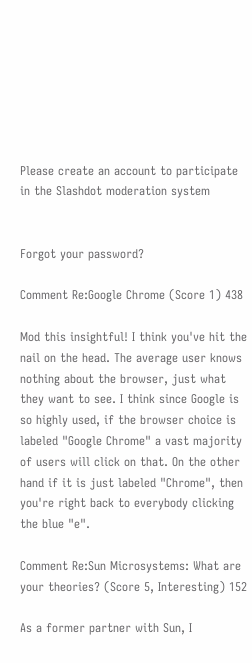Please create an account to participate in the Slashdot moderation system


Forgot your password?

Comment Re:Google Chrome (Score 1) 438

Mod this insightful! I think you've hit the nail on the head. The average user knows nothing about the browser, just what they want to see. I think since Google is so highly used, if the browser choice is labeled "Google Chrome" a vast majority of users will click on that. On the other hand if it is just labeled "Chrome", then you're right back to everybody clicking the blue "e".

Comment Re:Sun Microsystems: What are your theories? (Score 5, Interesting) 152

As a former partner with Sun, I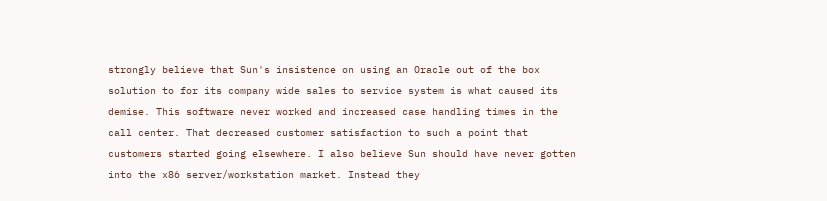strongly believe that Sun's insistence on using an Oracle out of the box solution to for its company wide sales to service system is what caused its demise. This software never worked and increased case handling times in the call center. That decreased customer satisfaction to such a point that customers started going elsewhere. I also believe Sun should have never gotten into the x86 server/workstation market. Instead they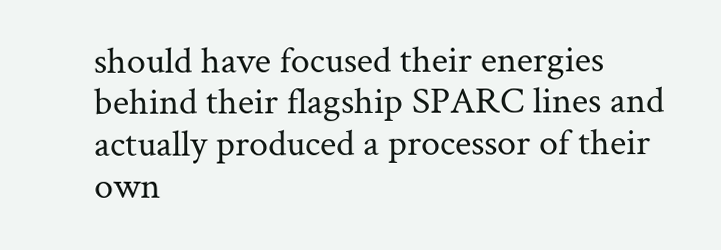should have focused their energies behind their flagship SPARC lines and actually produced a processor of their own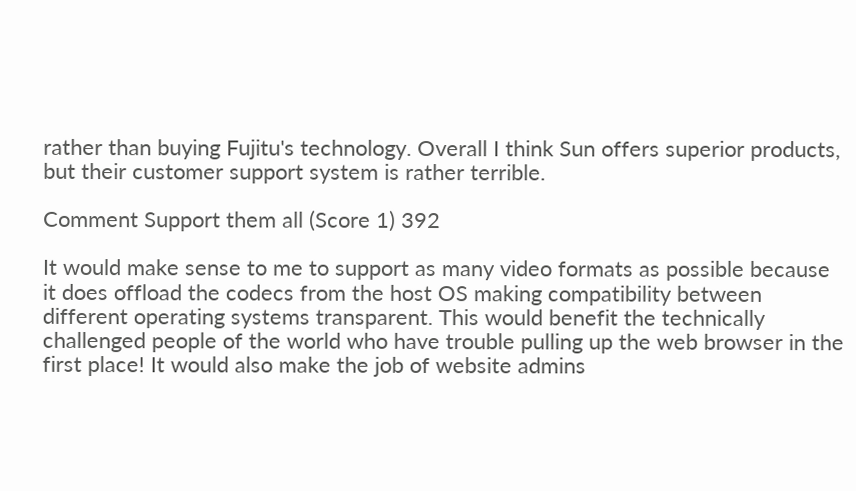rather than buying Fujitu's technology. Overall I think Sun offers superior products, but their customer support system is rather terrible.

Comment Support them all (Score 1) 392

It would make sense to me to support as many video formats as possible because it does offload the codecs from the host OS making compatibility between different operating systems transparent. This would benefit the technically challenged people of the world who have trouble pulling up the web browser in the first place! It would also make the job of website admins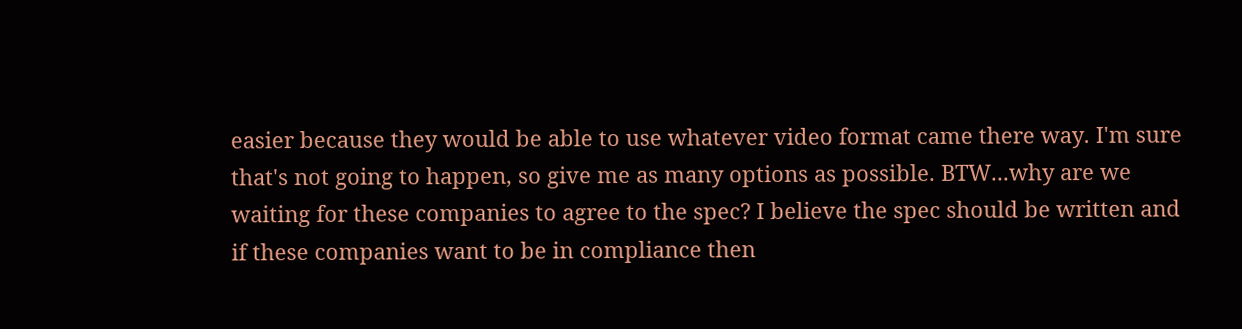easier because they would be able to use whatever video format came there way. I'm sure that's not going to happen, so give me as many options as possible. BTW...why are we waiting for these companies to agree to the spec? I believe the spec should be written and if these companies want to be in compliance then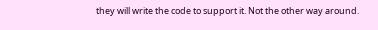they will write the code to support it. Not the other way around.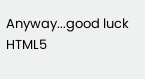Anyway...good luck HTML5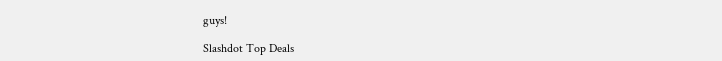guys!

Slashdot Top Deals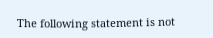The following statement is not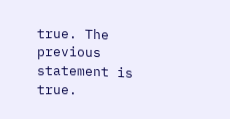true. The previous statement is true.